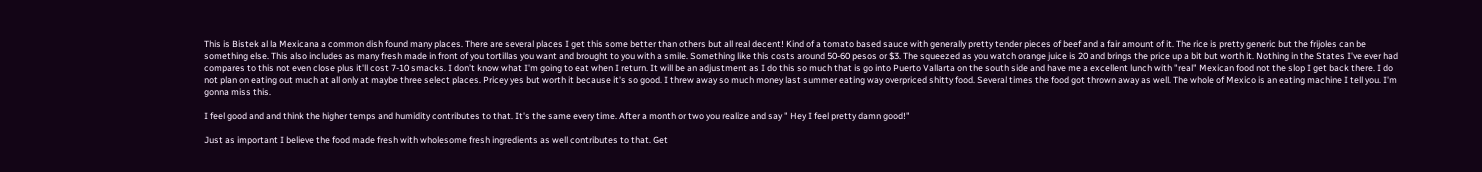This is Bistek al la Mexicana a common dish found many places. There are several places I get this some better than others but all real decent! Kind of a tomato based sauce with generally pretty tender pieces of beef and a fair amount of it. The rice is pretty generic but the frijoles can be something else. This also includes as many fresh made in front of you tortillas you want and brought to you with a smile. Something like this costs around 50-60 pesos or $3. The squeezed as you watch orange juice is 20 and brings the price up a bit but worth it. Nothing in the States I've ever had compares to this not even close plus it'll cost 7-10 smacks. I don't know what I'm going to eat when I return. It will be an adjustment as I do this so much that is go into Puerto Vallarta on the south side and have me a excellent lunch with "real" Mexican food not the slop I get back there. I do not plan on eating out much at all only at maybe three select places. Pricey yes but worth it because it's so good. I threw away so much money last summer eating way overpriced shitty food. Several times the food got thrown away as well. The whole of Mexico is an eating machine I tell you. I'm gonna miss this.

I feel good and and think the higher temps and humidity contributes to that. It's the same every time. After a month or two you realize and say " Hey I feel pretty damn good!"

Just as important I believe the food made fresh with wholesome fresh ingredients as well contributes to that. Get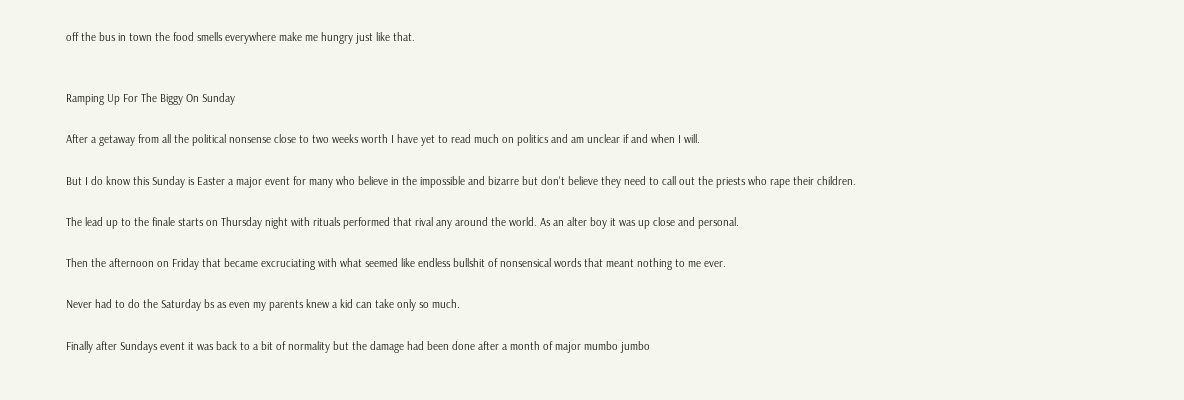off the bus in town the food smells everywhere make me hungry just like that.


Ramping Up For The Biggy On Sunday

After a getaway from all the political nonsense close to two weeks worth I have yet to read much on politics and am unclear if and when I will.

But I do know this Sunday is Easter a major event for many who believe in the impossible and bizarre but don't believe they need to call out the priests who rape their children.

The lead up to the finale starts on Thursday night with rituals performed that rival any around the world. As an alter boy it was up close and personal.

Then the afternoon on Friday that became excruciating with what seemed like endless bullshit of nonsensical words that meant nothing to me ever.

Never had to do the Saturday bs as even my parents knew a kid can take only so much.

Finally after Sundays event it was back to a bit of normality but the damage had been done after a month of major mumbo jumbo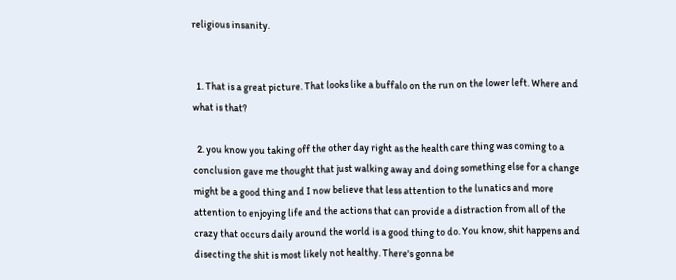religious insanity.


  1. That is a great picture. That looks like a buffalo on the run on the lower left. Where and what is that?

  2. you know you taking off the other day right as the health care thing was coming to a conclusion gave me thought that just walking away and doing something else for a change might be a good thing and I now believe that less attention to the lunatics and more attention to enjoying life and the actions that can provide a distraction from all of the crazy that occurs daily around the world is a good thing to do. You know, shit happens and disecting the shit is most likely not healthy. There's gonna be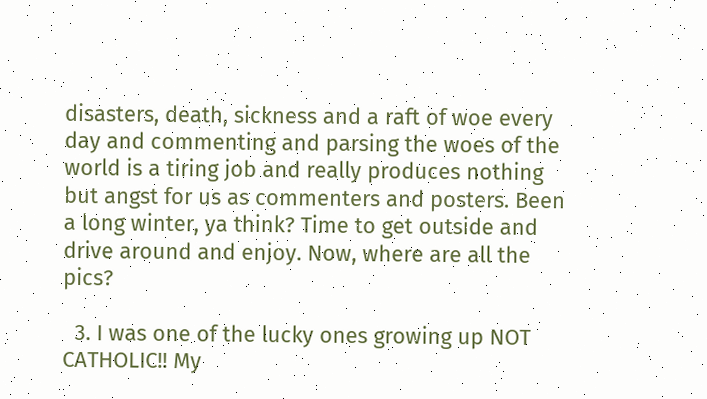disasters, death, sickness and a raft of woe every day and commenting and parsing the woes of the world is a tiring job and really produces nothing but angst for us as commenters and posters. Been a long winter, ya think? Time to get outside and drive around and enjoy. Now, where are all the pics?

  3. I was one of the lucky ones growing up NOT CATHOLIC!! My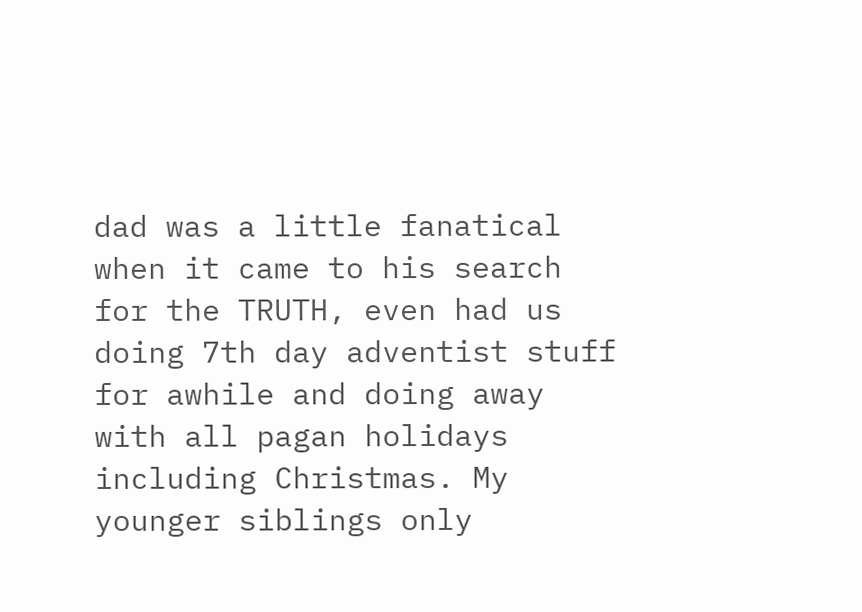dad was a little fanatical when it came to his search for the TRUTH, even had us doing 7th day adventist stuff for awhile and doing away with all pagan holidays including Christmas. My younger siblings only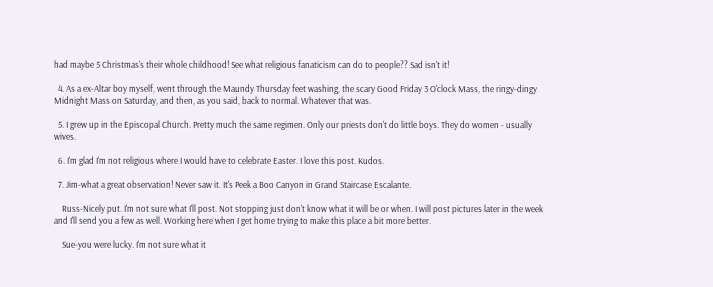had maybe 5 Christmas's their whole childhood! See what religious fanaticism can do to people?? Sad isn't it!

  4. As a ex-Altar boy myself, went through the Maundy Thursday feet washing, the scary Good Friday 3 O'clock Mass, the ringy-dingy Midnight Mass on Saturday, and then, as you said, back to normal. Whatever that was.

  5. I grew up in the Episcopal Church. Pretty much the same regimen. Only our priests don't do little boys. They do women - usually wives.

  6. I'm glad I'm not religious where I would have to celebrate Easter. I love this post. Kudos.

  7. Jim-what a great observation! Never saw it. It's Peek a Boo Canyon in Grand Staircase Escalante.

    Russ-Nicely put. I'm not sure what I'll post. Not stopping just don't know what it will be or when. I will post pictures later in the week and I'll send you a few as well. Working here when I get home trying to make this place a bit more better.

    Sue-you were lucky. I'm not sure what it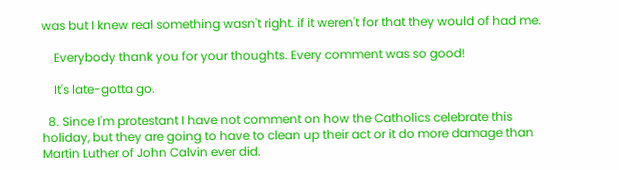was but I knew real something wasn't right. if it weren't for that they would of had me.

    Everybody thank you for your thoughts. Every comment was so good!

    It's late-gotta go.

  8. Since I'm protestant I have not comment on how the Catholics celebrate this holiday, but they are going to have to clean up their act or it do more damage than Martin Luther of John Calvin ever did.